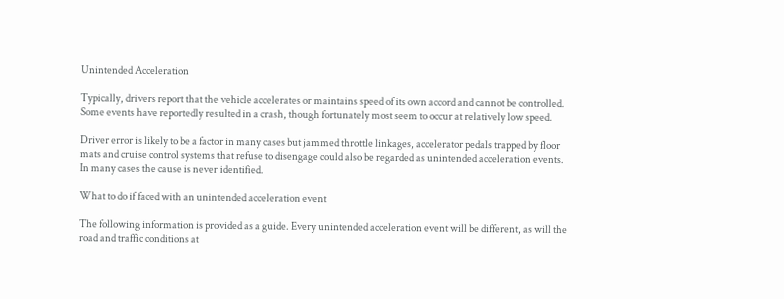Unintended Acceleration

Typically, drivers report that the vehicle accelerates or maintains speed of its own accord and cannot be controlled. Some events have reportedly resulted in a crash, though fortunately most seem to occur at relatively low speed.

Driver error is likely to be a factor in many cases but jammed throttle linkages, accelerator pedals trapped by floor mats and cruise control systems that refuse to disengage could also be regarded as unintended acceleration events.  In many cases the cause is never identified.

What to do if faced with an unintended acceleration event

The following information is provided as a guide. Every unintended acceleration event will be different, as will the road and traffic conditions at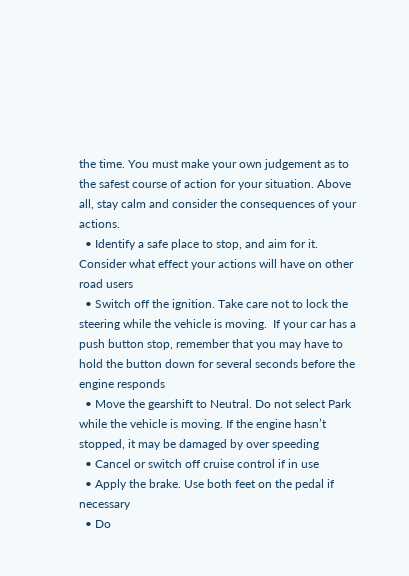the time. You must make your own judgement as to the safest course of action for your situation. Above all, stay calm and consider the consequences of your actions.
  • Identify a safe place to stop, and aim for it. Consider what effect your actions will have on other road users
  • Switch off the ignition. Take care not to lock the steering while the vehicle is moving.  If your car has a push button stop, remember that you may have to hold the button down for several seconds before the engine responds
  • Move the gearshift to Neutral. Do not select Park while the vehicle is moving. If the engine hasn’t stopped, it may be damaged by over speeding
  • Cancel or switch off cruise control if in use
  • Apply the brake. Use both feet on the pedal if necessary
  • Do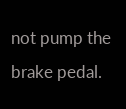not pump the brake pedal.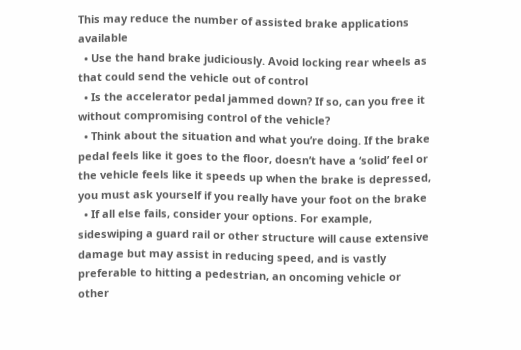This may reduce the number of assisted brake applications available
  • Use the hand brake judiciously. Avoid locking rear wheels as that could send the vehicle out of control
  • Is the accelerator pedal jammed down? If so, can you free it without compromising control of the vehicle?
  • Think about the situation and what you’re doing. If the brake pedal feels like it goes to the floor, doesn’t have a ‘solid’ feel or the vehicle feels like it speeds up when the brake is depressed, you must ask yourself if you really have your foot on the brake
  • If all else fails, consider your options. For example, sideswiping a guard rail or other structure will cause extensive damage but may assist in reducing speed, and is vastly preferable to hitting a pedestrian, an oncoming vehicle or other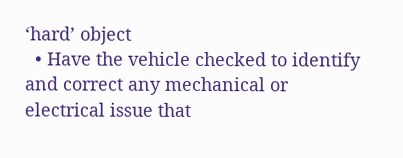‘hard’ object
  • Have the vehicle checked to identify and correct any mechanical or electrical issue that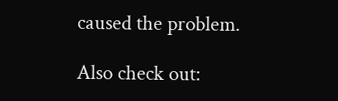caused the problem.

Also check out: